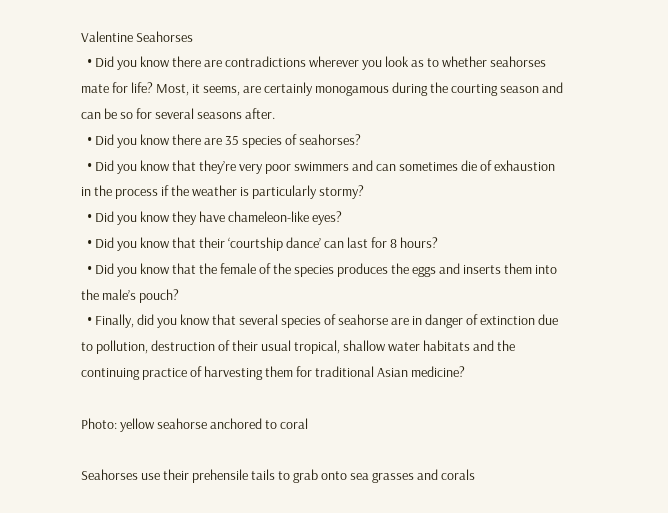Valentine Seahorses
  • Did you know there are contradictions wherever you look as to whether seahorses mate for life? Most, it seems, are certainly monogamous during the courting season and can be so for several seasons after.
  • Did you know there are 35 species of seahorses?
  • Did you know that they’re very poor swimmers and can sometimes die of exhaustion in the process if the weather is particularly stormy?
  • Did you know they have chameleon-like eyes?
  • Did you know that their ‘courtship dance’ can last for 8 hours?
  • Did you know that the female of the species produces the eggs and inserts them into the male’s pouch?
  • Finally, did you know that several species of seahorse are in danger of extinction due to pollution, destruction of their usual tropical, shallow water habitats and the continuing practice of harvesting them for traditional Asian medicine?

Photo: yellow seahorse anchored to coral

Seahorses use their prehensile tails to grab onto sea grasses and corals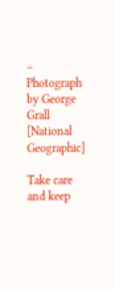– Photograph by George Grall [National Geographic]

Take care and keep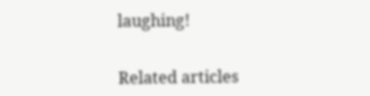laughing!


Related articles